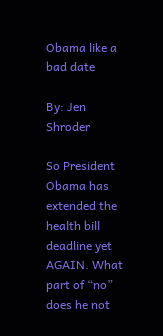Obama like a bad date

By: Jen Shroder

So President Obama has extended the health bill deadline yet AGAIN. What part of “no” does he not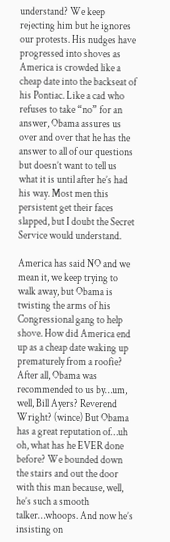understand? We keep rejecting him but he ignores our protests. His nudges have progressed into shoves as America is crowded like a cheap date into the backseat of his Pontiac. Like a cad who refuses to take “no” for an answer, Obama assures us over and over that he has the answer to all of our questions but doesn’t want to tell us what it is until after he’s had his way. Most men this persistent get their faces slapped, but I doubt the Secret Service would understand.

America has said NO and we mean it, we keep trying to walk away, but Obama is twisting the arms of his Congressional gang to help shove. How did America end up as a cheap date waking up prematurely from a roofie? After all, Obama was recommended to us by…um, well, Bill Ayers? Reverend Wright? (wince) But Obama has a great reputation of…uh oh, what has he EVER done before? We bounded down the stairs and out the door with this man because, well, he’s such a smooth talker…whoops. And now he’s insisting on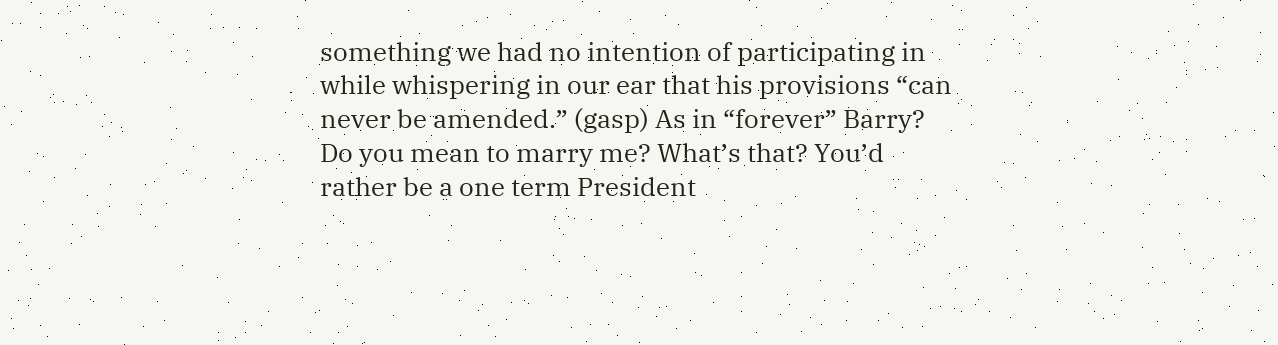something we had no intention of participating in while whispering in our ear that his provisions “can never be amended.” (gasp) As in “forever” Barry? Do you mean to marry me? What’s that? You’d rather be a one term President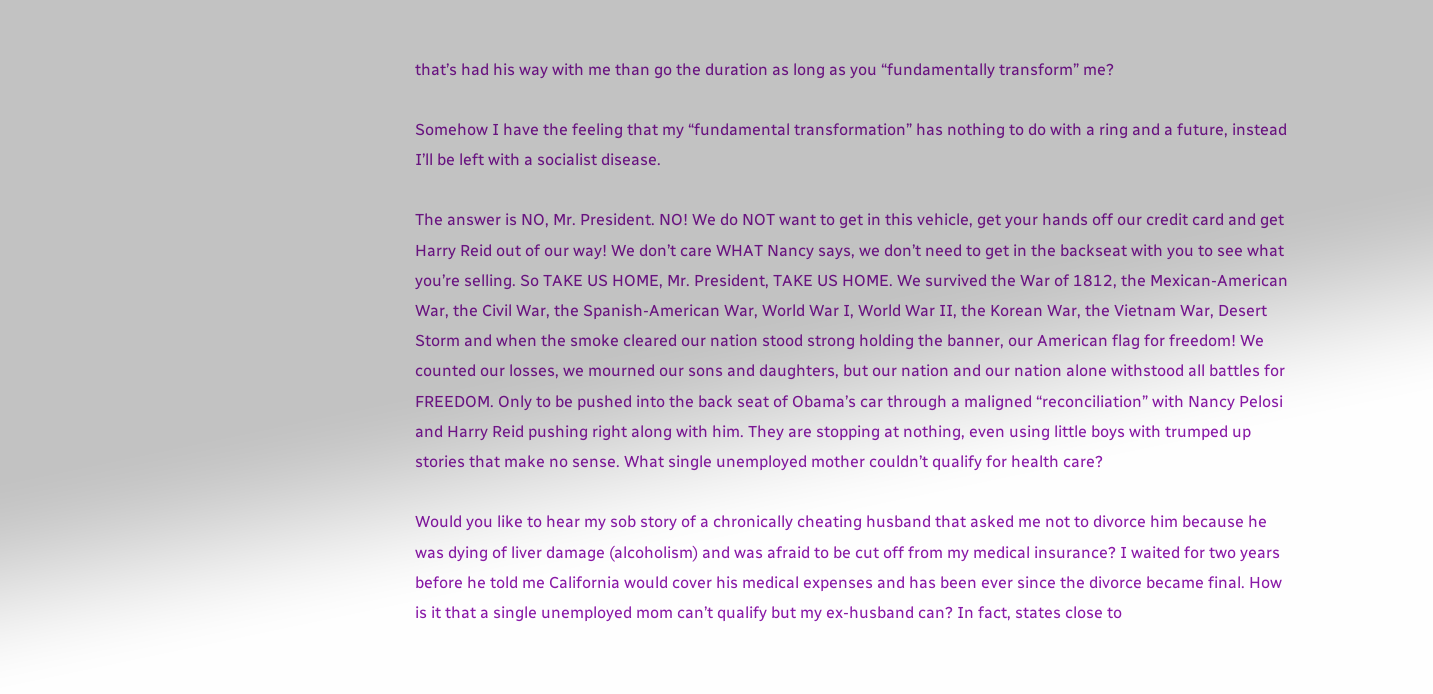that’s had his way with me than go the duration as long as you “fundamentally transform” me?

Somehow I have the feeling that my “fundamental transformation” has nothing to do with a ring and a future, instead I’ll be left with a socialist disease.

The answer is NO, Mr. President. NO! We do NOT want to get in this vehicle, get your hands off our credit card and get Harry Reid out of our way! We don’t care WHAT Nancy says, we don’t need to get in the backseat with you to see what you’re selling. So TAKE US HOME, Mr. President, TAKE US HOME. We survived the War of 1812, the Mexican-American War, the Civil War, the Spanish-American War, World War I, World War II, the Korean War, the Vietnam War, Desert Storm and when the smoke cleared our nation stood strong holding the banner, our American flag for freedom! We counted our losses, we mourned our sons and daughters, but our nation and our nation alone withstood all battles for FREEDOM. Only to be pushed into the back seat of Obama’s car through a maligned “reconciliation” with Nancy Pelosi and Harry Reid pushing right along with him. They are stopping at nothing, even using little boys with trumped up stories that make no sense. What single unemployed mother couldn’t qualify for health care?

Would you like to hear my sob story of a chronically cheating husband that asked me not to divorce him because he was dying of liver damage (alcoholism) and was afraid to be cut off from my medical insurance? I waited for two years before he told me California would cover his medical expenses and has been ever since the divorce became final. How is it that a single unemployed mom can’t qualify but my ex-husband can? In fact, states close to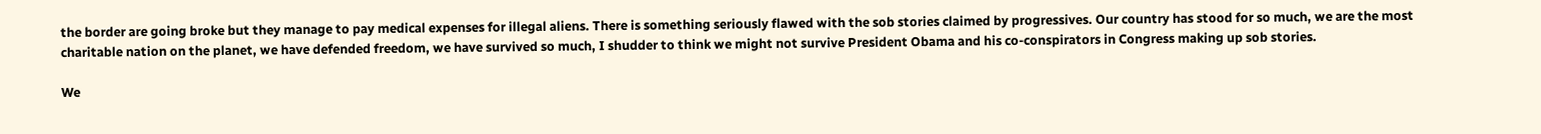the border are going broke but they manage to pay medical expenses for illegal aliens. There is something seriously flawed with the sob stories claimed by progressives. Our country has stood for so much, we are the most charitable nation on the planet, we have defended freedom, we have survived so much, I shudder to think we might not survive President Obama and his co-conspirators in Congress making up sob stories.

We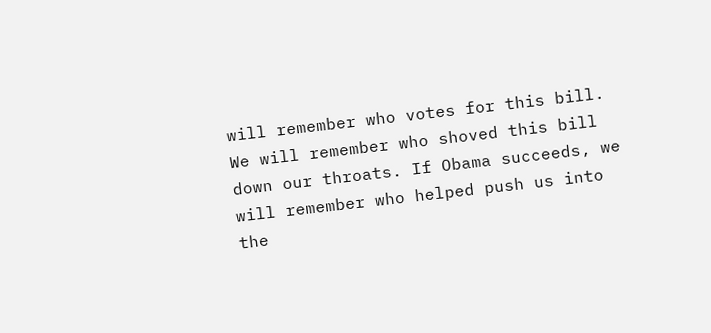will remember who votes for this bill. We will remember who shoved this bill down our throats. If Obama succeeds, we will remember who helped push us into the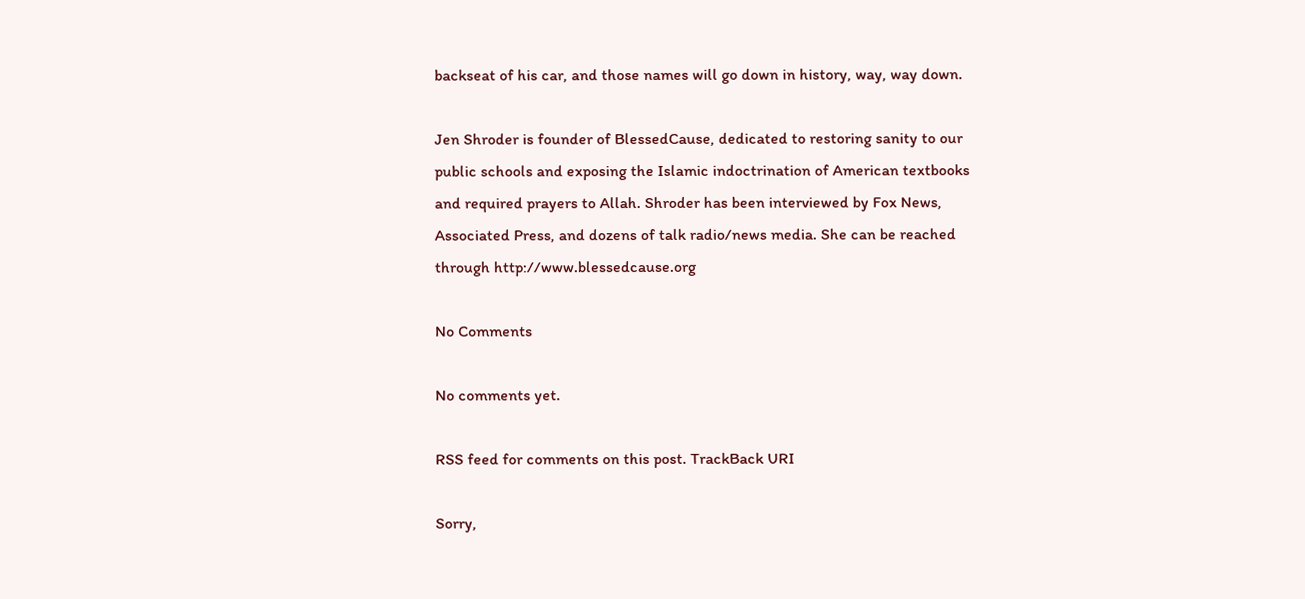backseat of his car, and those names will go down in history, way, way down.

Jen Shroder is founder of BlessedCause, dedicated to restoring sanity to our public schools and exposing the Islamic indoctrination of American textbooks and required prayers to Allah. Shroder has been interviewed by Fox News, Associated Press, and dozens of talk radio/news media. She can be reached through http://www.blessedcause.org

No Comments

No comments yet.

RSS feed for comments on this post. TrackBack URI

Sorry,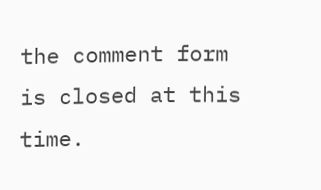the comment form is closed at this time.